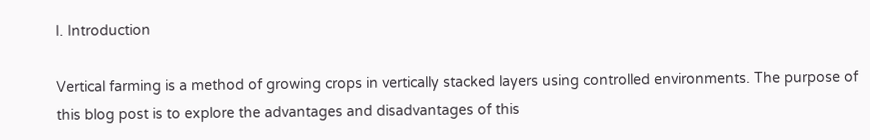I. Introduction

Vertical farming is a method of growing crops in vertically stacked layers using controlled environments. The purpose of this blog post is to explore the advantages and disadvantages of this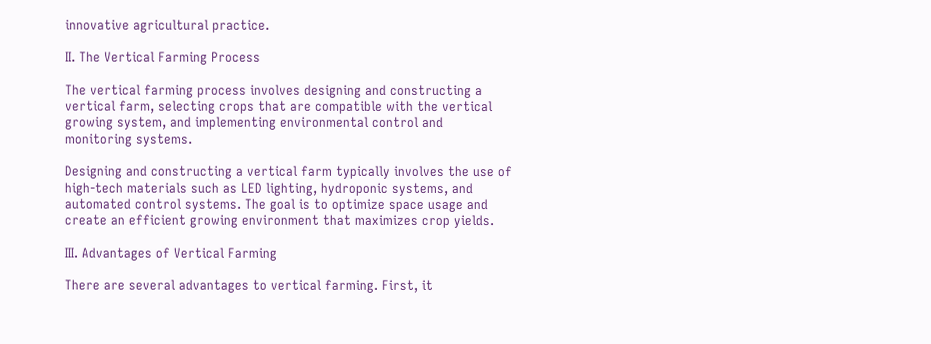innovative agricultural practice.

II. The Vertical Farming Process

The vertical farming process involves designing and constructing a vertical farm, selecting crops that are compatible with the vertical growing system, and implementing environmental control and monitoring systems.

Designing and constructing a vertical farm typically involves the use of high-tech materials such as LED lighting, hydroponic systems, and automated control systems. The goal is to optimize space usage and create an efficient growing environment that maximizes crop yields.

III. Advantages of Vertical Farming

There are several advantages to vertical farming. First, it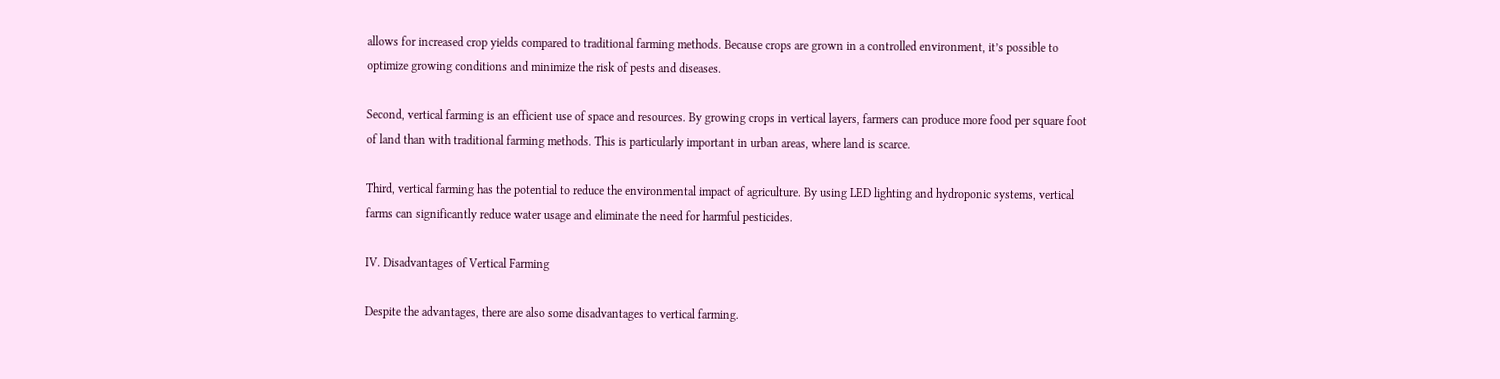allows for increased crop yields compared to traditional farming methods. Because crops are grown in a controlled environment, it’s possible to optimize growing conditions and minimize the risk of pests and diseases.

Second, vertical farming is an efficient use of space and resources. By growing crops in vertical layers, farmers can produce more food per square foot of land than with traditional farming methods. This is particularly important in urban areas, where land is scarce.

Third, vertical farming has the potential to reduce the environmental impact of agriculture. By using LED lighting and hydroponic systems, vertical farms can significantly reduce water usage and eliminate the need for harmful pesticides.

IV. Disadvantages of Vertical Farming

Despite the advantages, there are also some disadvantages to vertical farming.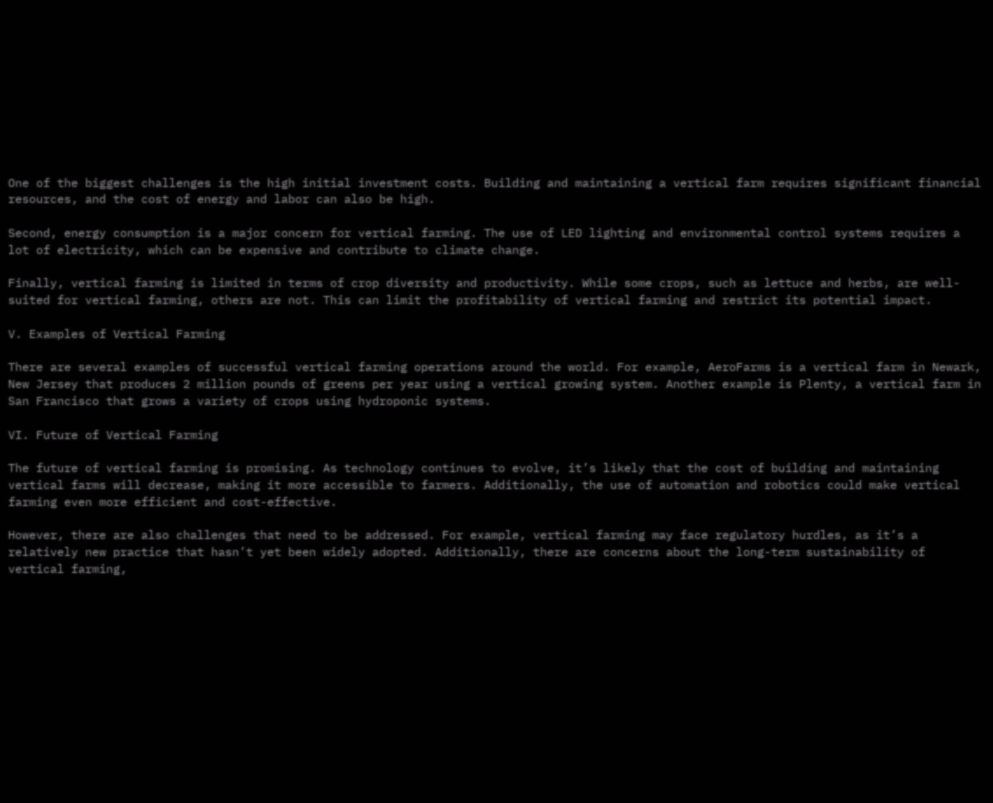One of the biggest challenges is the high initial investment costs. Building and maintaining a vertical farm requires significant financial resources, and the cost of energy and labor can also be high.

Second, energy consumption is a major concern for vertical farming. The use of LED lighting and environmental control systems requires a lot of electricity, which can be expensive and contribute to climate change.

Finally, vertical farming is limited in terms of crop diversity and productivity. While some crops, such as lettuce and herbs, are well-suited for vertical farming, others are not. This can limit the profitability of vertical farming and restrict its potential impact.

V. Examples of Vertical Farming

There are several examples of successful vertical farming operations around the world. For example, AeroFarms is a vertical farm in Newark, New Jersey that produces 2 million pounds of greens per year using a vertical growing system. Another example is Plenty, a vertical farm in San Francisco that grows a variety of crops using hydroponic systems.

VI. Future of Vertical Farming

The future of vertical farming is promising. As technology continues to evolve, it’s likely that the cost of building and maintaining vertical farms will decrease, making it more accessible to farmers. Additionally, the use of automation and robotics could make vertical farming even more efficient and cost-effective.

However, there are also challenges that need to be addressed. For example, vertical farming may face regulatory hurdles, as it’s a relatively new practice that hasn’t yet been widely adopted. Additionally, there are concerns about the long-term sustainability of vertical farming,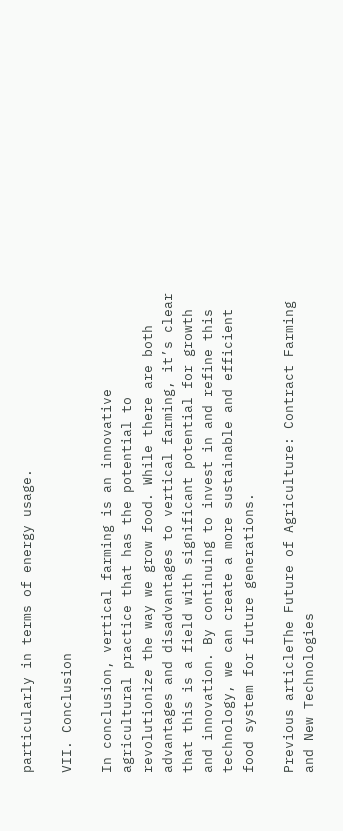particularly in terms of energy usage.

VII. Conclusion

In conclusion, vertical farming is an innovative agricultural practice that has the potential to revolutionize the way we grow food. While there are both advantages and disadvantages to vertical farming, it’s clear that this is a field with significant potential for growth and innovation. By continuing to invest in and refine this technology, we can create a more sustainable and efficient food system for future generations.

Previous articleThe Future of Agriculture: Contract Farming and New Technologies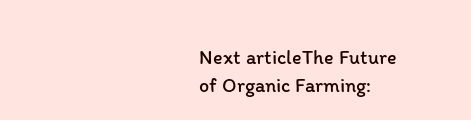Next articleThe Future of Organic Farming: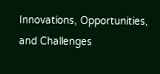Innovations, Opportunities, and Challenges